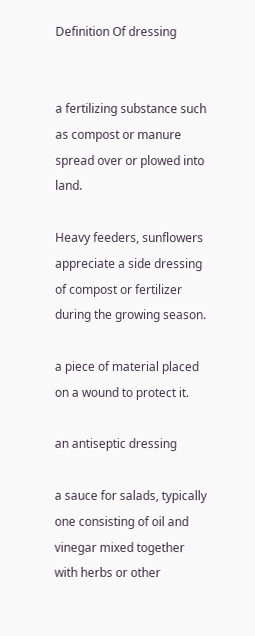Definition Of dressing


a fertilizing substance such as compost or manure spread over or plowed into land.

Heavy feeders, sunflowers appreciate a side dressing of compost or fertilizer during the growing season.

a piece of material placed on a wound to protect it.

an antiseptic dressing

a sauce for salads, typically one consisting of oil and vinegar mixed together with herbs or other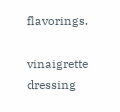flavorings.

vinaigrette dressing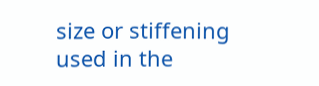size or stiffening used in the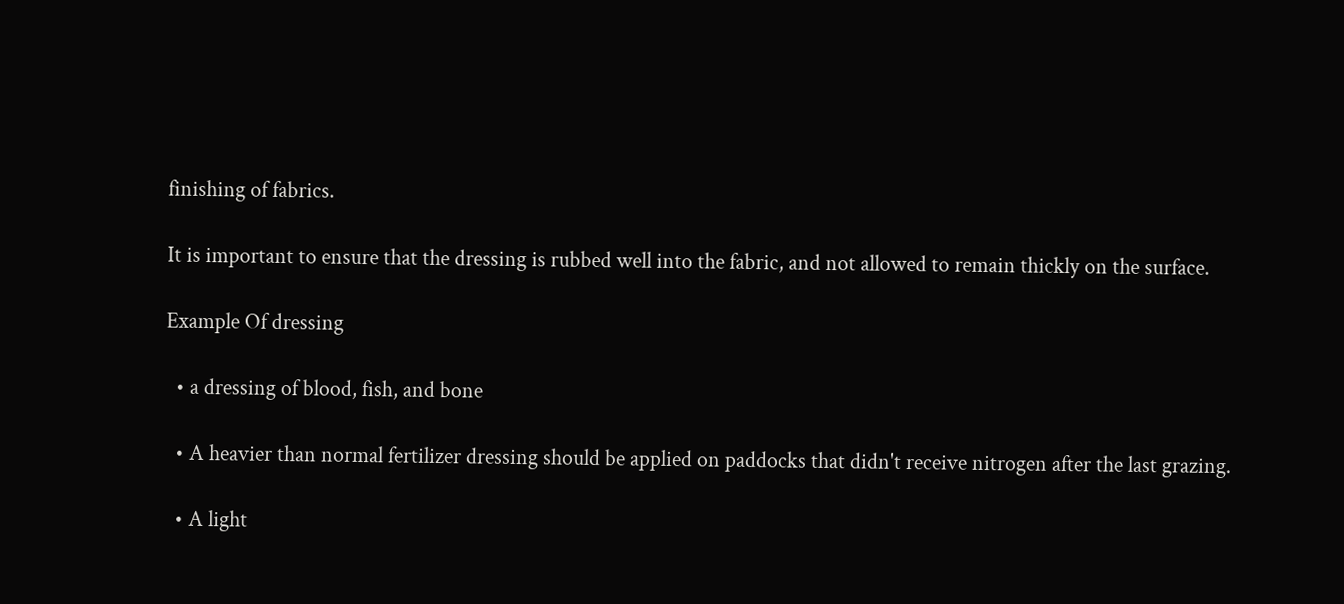finishing of fabrics.

It is important to ensure that the dressing is rubbed well into the fabric, and not allowed to remain thickly on the surface.

Example Of dressing

  • a dressing of blood, fish, and bone

  • A heavier than normal fertilizer dressing should be applied on paddocks that didn't receive nitrogen after the last grazing.

  • A light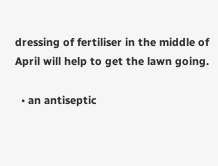dressing of fertiliser in the middle of April will help to get the lawn going.

  • an antiseptic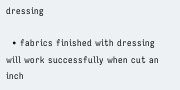dressing

  • fabrics finished with dressing will work successfully when cut an inch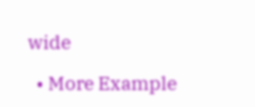wide

  • More Example